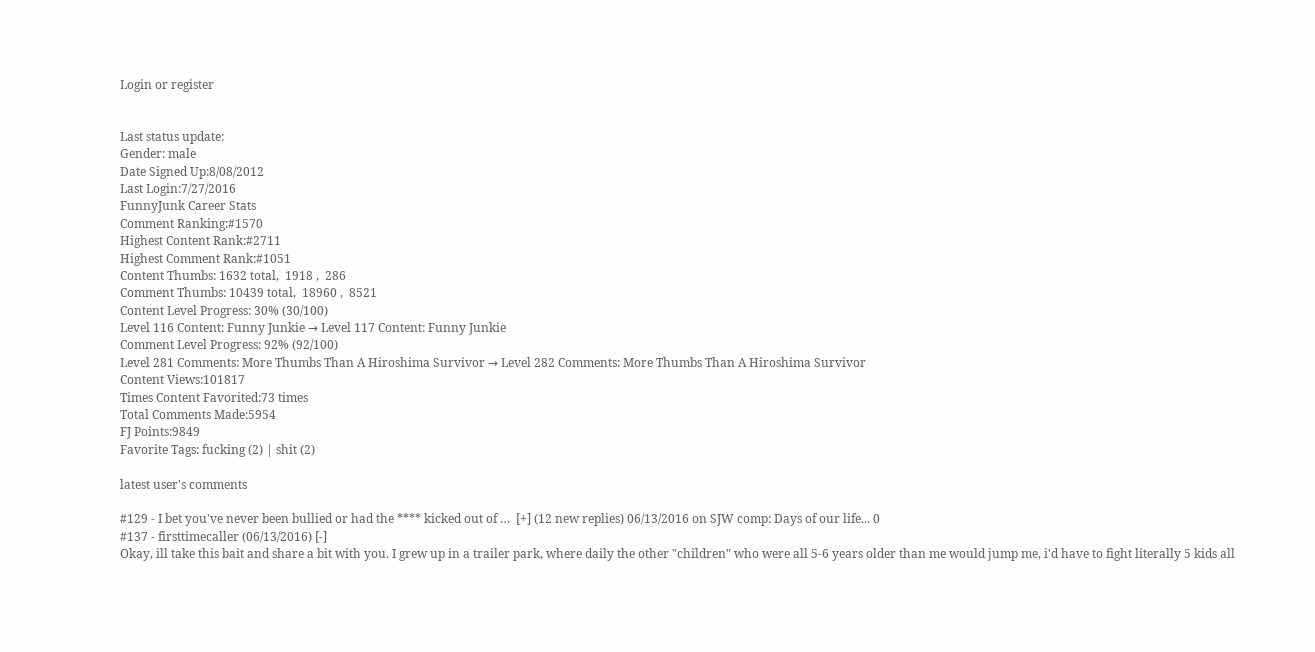Login or register


Last status update:
Gender: male
Date Signed Up:8/08/2012
Last Login:7/27/2016
FunnyJunk Career Stats
Comment Ranking:#1570
Highest Content Rank:#2711
Highest Comment Rank:#1051
Content Thumbs: 1632 total,  1918 ,  286
Comment Thumbs: 10439 total,  18960 ,  8521
Content Level Progress: 30% (30/100)
Level 116 Content: Funny Junkie → Level 117 Content: Funny Junkie
Comment Level Progress: 92% (92/100)
Level 281 Comments: More Thumbs Than A Hiroshima Survivor → Level 282 Comments: More Thumbs Than A Hiroshima Survivor
Content Views:101817
Times Content Favorited:73 times
Total Comments Made:5954
FJ Points:9849
Favorite Tags: fucking (2) | shit (2)

latest user's comments

#129 - I bet you've never been bullied or had the **** kicked out of …  [+] (12 new replies) 06/13/2016 on SJW comp: Days of our life... 0
#137 - firsttimecaller (06/13/2016) [-]
Okay, ill take this bait and share a bit with you. I grew up in a trailer park, where daily the other "children" who were all 5-6 years older than me would jump me, i'd have to fight literally 5 kids all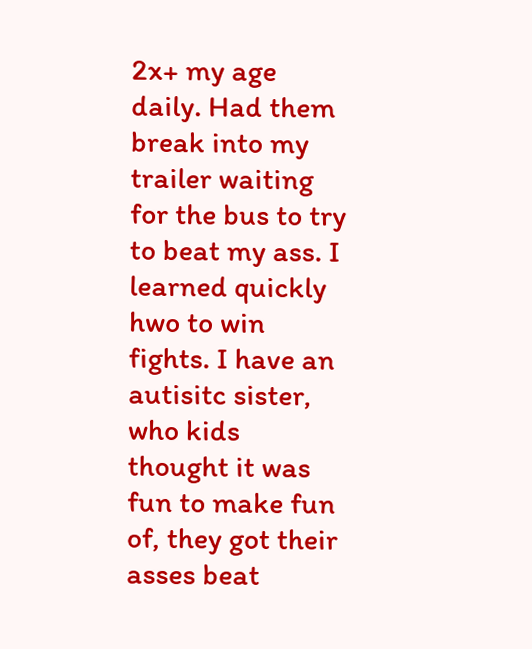2x+ my age daily. Had them break into my trailer waiting for the bus to try to beat my ass. I learned quickly hwo to win fights. I have an autisitc sister, who kids thought it was fun to make fun of, they got their asses beat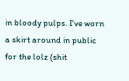in bloody pulps. I've worn a skirt around in public for the lolz (shit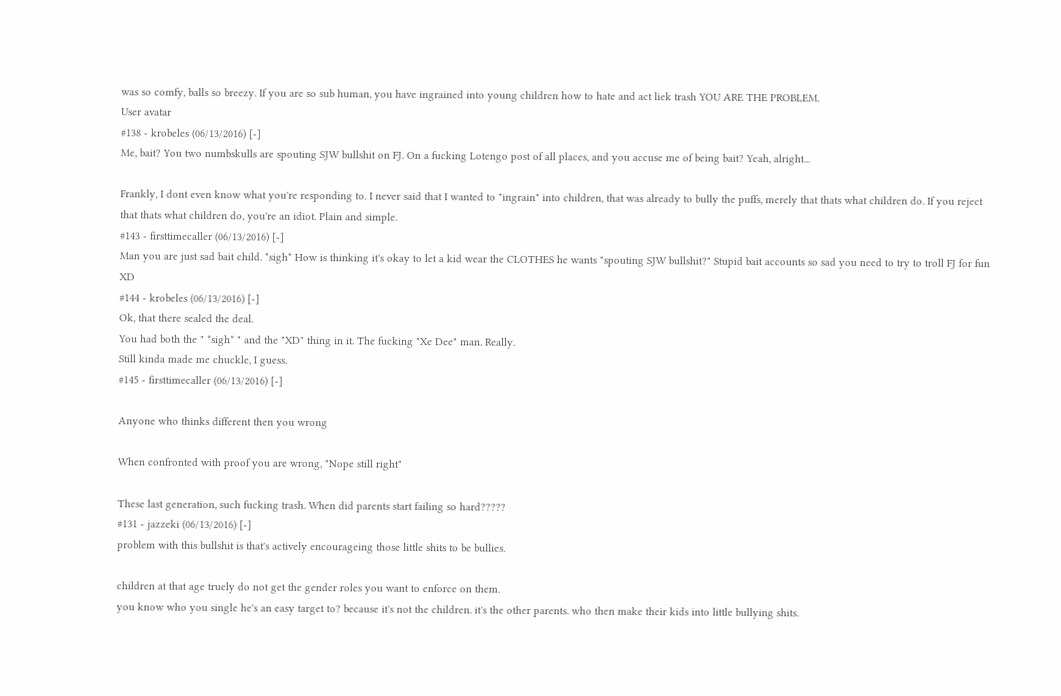was so comfy, balls so breezy. If you are so sub human, you have ingrained into young children how to hate and act liek trash YOU ARE THE PROBLEM.
User avatar
#138 - krobeles (06/13/2016) [-]
Me, bait? You two numbskulls are spouting SJW bullshit on FJ. On a fucking Lotengo post of all places, and you accuse me of being bait? Yeah, alright...

Frankly, I dont even know what you're responding to. I never said that I wanted to "ingrain" into children, that was already to bully the puffs, merely that thats what children do. If you reject that thats what children do, you're an idiot. Plain and simple.
#143 - firsttimecaller (06/13/2016) [-]
Man you are just sad bait child. *sigh* How is thinking it's okay to let a kid wear the CLOTHES he wants "spouting SJW bullshit?" Stupid bait accounts so sad you need to try to troll FJ for fun XD
#144 - krobeles (06/13/2016) [-]
Ok, that there sealed the deal.
You had both the " *sigh* " and the "XD" thing in it. The fucking "Xe Dee" man. Really.
Still kinda made me chuckle, I guess.
#145 - firsttimecaller (06/13/2016) [-]

Anyone who thinks different then you wrong

When confronted with proof you are wrong, "Nope still right"

These last generation, such fucking trash. When did parents start failing so hard?????
#131 - jazzeki (06/13/2016) [-]
problem with this bullshit is that's actively encourageing those little shits to be bullies.

children at that age truely do not get the gender roles you want to enforce on them.
you know who you single he's an easy target to? because it's not the children. it's the other parents. who then make their kids into little bullying shits.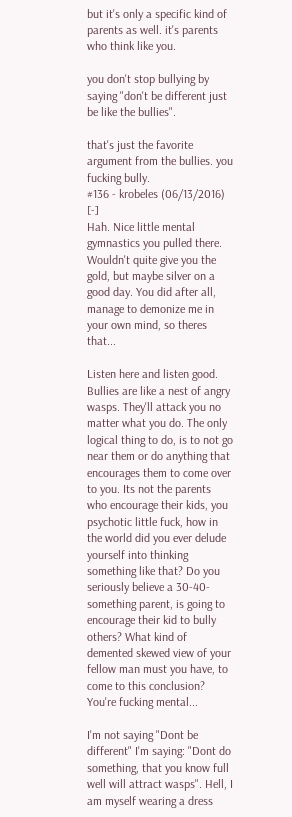but it's only a specific kind of parents as well. it's parents who think like you.

you don't stop bullying by saying "don't be different just be like the bullies".

that's just the favorite argument from the bullies. you fucking bully.
#136 - krobeles (06/13/2016) [-]
Hah. Nice little mental gymnastics you pulled there. Wouldn't quite give you the gold, but maybe silver on a good day. You did after all, manage to demonize me in your own mind, so theres that...

Listen here and listen good. Bullies are like a nest of angry wasps. They'll attack you no matter what you do. The only logical thing to do, is to not go near them or do anything that encourages them to come over to you. Its not the parents who encourage their kids, you psychotic little fuck, how in the world did you ever delude yourself into thinking something like that? Do you seriously believe a 30-40-something parent, is going to encourage their kid to bully others? What kind of demented skewed view of your fellow man must you have, to come to this conclusion? You're fucking mental...

I'm not saying "Dont be different" I'm saying: "Dont do something, that you know full well will attract wasps". Hell, I am myself wearing a dress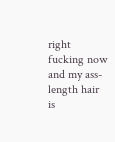right fucking now and my ass-length hair is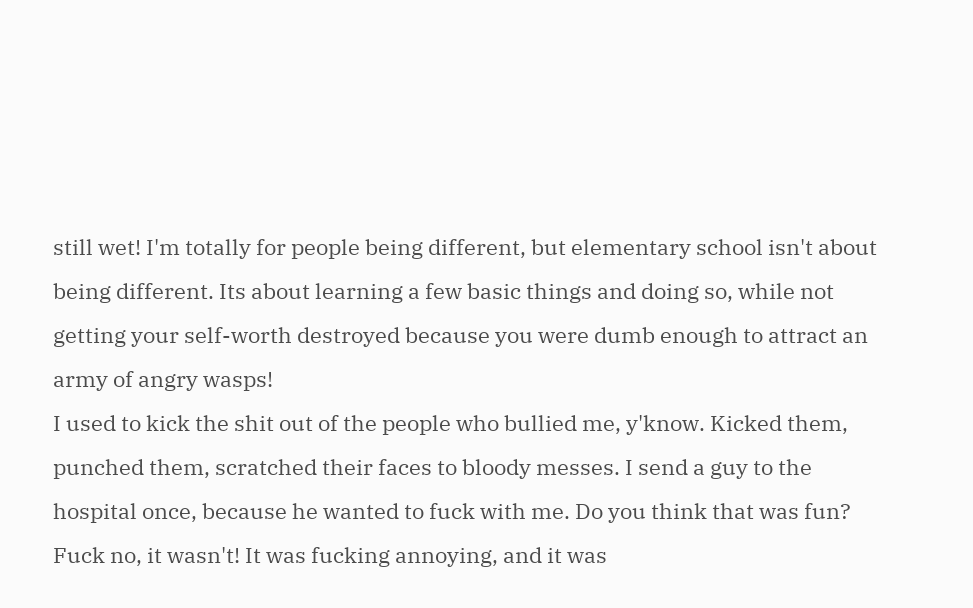still wet! I'm totally for people being different, but elementary school isn't about being different. Its about learning a few basic things and doing so, while not getting your self-worth destroyed because you were dumb enough to attract an army of angry wasps!
I used to kick the shit out of the people who bullied me, y'know. Kicked them, punched them, scratched their faces to bloody messes. I send a guy to the hospital once, because he wanted to fuck with me. Do you think that was fun? Fuck no, it wasn't! It was fucking annoying, and it was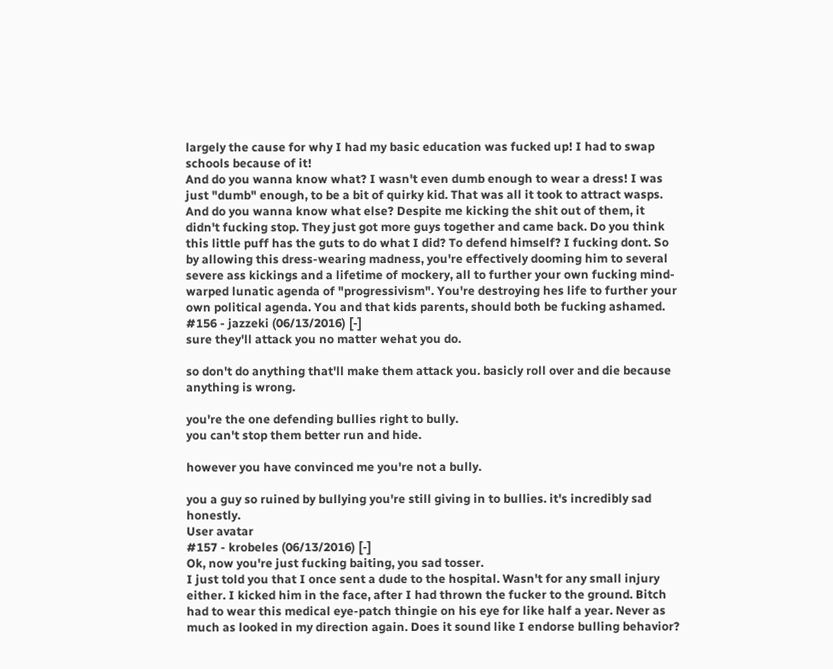largely the cause for why I had my basic education was fucked up! I had to swap schools because of it!
And do you wanna know what? I wasn't even dumb enough to wear a dress! I was just "dumb" enough, to be a bit of quirky kid. That was all it took to attract wasps. And do you wanna know what else? Despite me kicking the shit out of them, it didn't fucking stop. They just got more guys together and came back. Do you think this little puff has the guts to do what I did? To defend himself? I fucking dont. So by allowing this dress-wearing madness, you're effectively dooming him to several severe ass kickings and a lifetime of mockery, all to further your own fucking mind-warped lunatic agenda of "progressivism". You're destroying hes life to further your own political agenda. You and that kids parents, should both be fucking ashamed.
#156 - jazzeki (06/13/2016) [-]
sure they'll attack you no matter wehat you do.

so don't do anything that'll make them attack you. basicly roll over and die because anything is wrong.

you're the one defending bullies right to bully.
you can't stop them better run and hide.

however you have convinced me you're not a bully.

you a guy so ruined by bullying you're still giving in to bullies. it's incredibly sad honestly.
User avatar
#157 - krobeles (06/13/2016) [-]
Ok, now you're just fucking baiting, you sad tosser.
I just told you that I once sent a dude to the hospital. Wasn't for any small injury either. I kicked him in the face, after I had thrown the fucker to the ground. Bitch had to wear this medical eye-patch thingie on his eye for like half a year. Never as much as looked in my direction again. Does it sound like I endorse bulling behavior?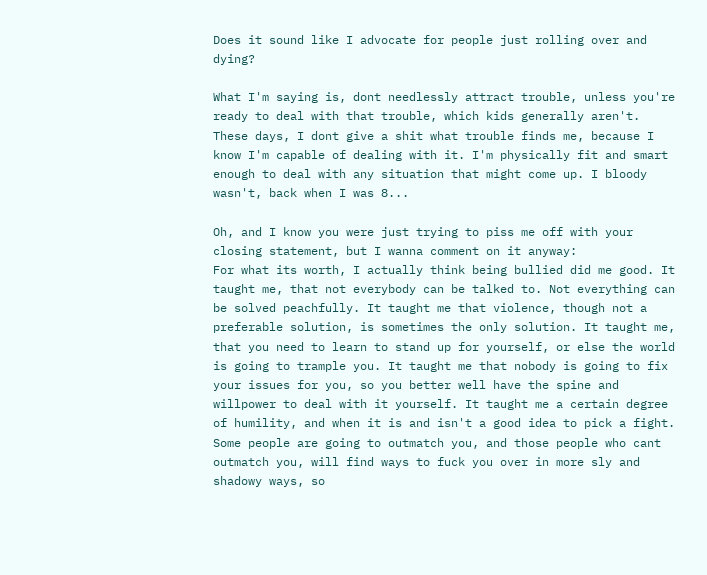Does it sound like I advocate for people just rolling over and dying?

What I'm saying is, dont needlessly attract trouble, unless you're ready to deal with that trouble, which kids generally aren't. These days, I dont give a shit what trouble finds me, because I know I'm capable of dealing with it. I'm physically fit and smart enough to deal with any situation that might come up. I bloody wasn't, back when I was 8...

Oh, and I know you were just trying to piss me off with your closing statement, but I wanna comment on it anyway:
For what its worth, I actually think being bullied did me good. It taught me, that not everybody can be talked to. Not everything can be solved peachfully. It taught me that violence, though not a preferable solution, is sometimes the only solution. It taught me, that you need to learn to stand up for yourself, or else the world is going to trample you. It taught me that nobody is going to fix your issues for you, so you better well have the spine and willpower to deal with it yourself. It taught me a certain degree of humility, and when it is and isn't a good idea to pick a fight. Some people are going to outmatch you, and those people who cant outmatch you, will find ways to fuck you over in more sly and shadowy ways, so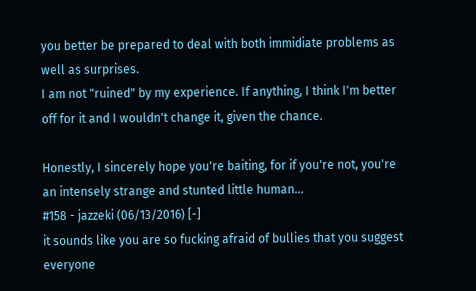you better be prepared to deal with both immidiate problems as well as surprises.
I am not "ruined" by my experience. If anything, I think I'm better off for it and I wouldn't change it, given the chance.

Honestly, I sincerely hope you're baiting, for if you're not, you're an intensely strange and stunted little human...
#158 - jazzeki (06/13/2016) [-]
it sounds like you are so fucking afraid of bullies that you suggest everyone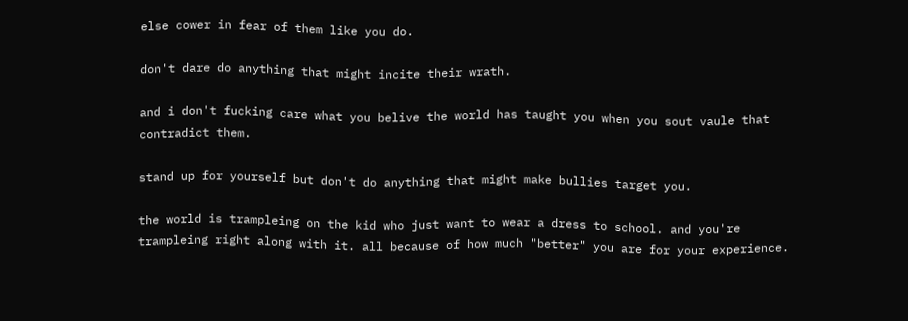else cower in fear of them like you do.

don't dare do anything that might incite their wrath.

and i don't fucking care what you belive the world has taught you when you sout vaule that contradict them.

stand up for yourself but don't do anything that might make bullies target you.

the world is trampleing on the kid who just want to wear a dress to school. and you're trampleing right along with it. all because of how much "better" you are for your experience.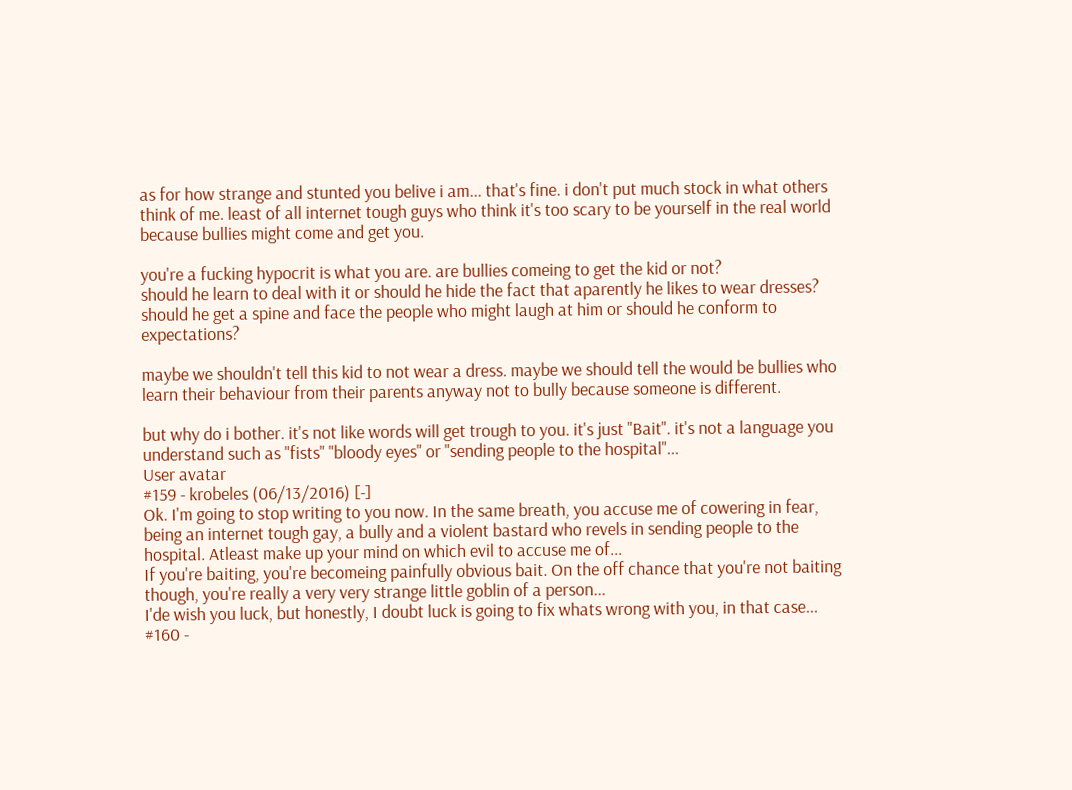as for how strange and stunted you belive i am... that's fine. i don't put much stock in what others think of me. least of all internet tough guys who think it's too scary to be yourself in the real world because bullies might come and get you.

you're a fucking hypocrit is what you are. are bullies comeing to get the kid or not?
should he learn to deal with it or should he hide the fact that aparently he likes to wear dresses? should he get a spine and face the people who might laugh at him or should he conform to expectations?

maybe we shouldn't tell this kid to not wear a dress. maybe we should tell the would be bullies who learn their behaviour from their parents anyway not to bully because someone is different.

but why do i bother. it's not like words will get trough to you. it's just "Bait". it's not a language you understand such as "fists" "bloody eyes" or "sending people to the hospital"...
User avatar
#159 - krobeles (06/13/2016) [-]
Ok. I'm going to stop writing to you now. In the same breath, you accuse me of cowering in fear, being an internet tough gay, a bully and a violent bastard who revels in sending people to the hospital. Atleast make up your mind on which evil to accuse me of...
If you're baiting, you're becomeing painfully obvious bait. On the off chance that you're not baiting though, you're really a very very strange little goblin of a person...
I'de wish you luck, but honestly, I doubt luck is going to fix whats wrong with you, in that case...
#160 -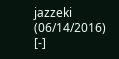jazzeki (06/14/2016) [-]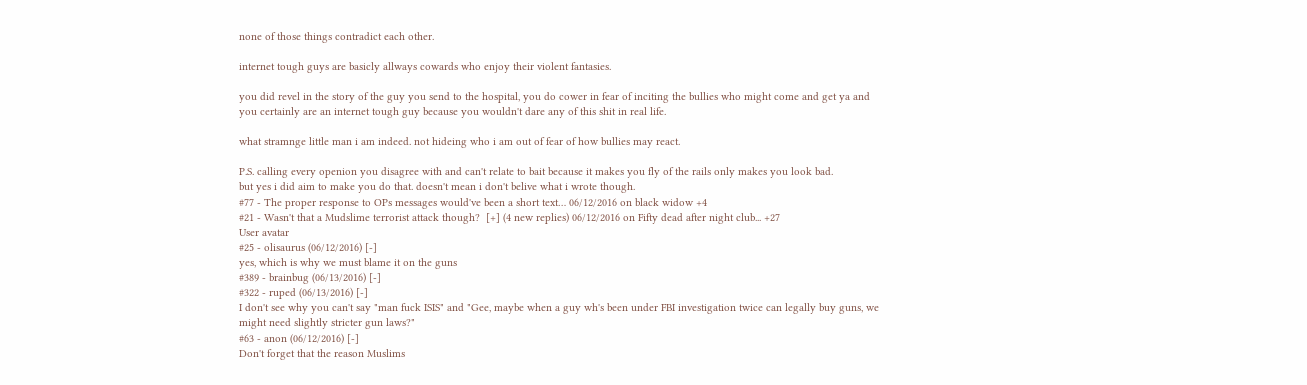none of those things contradict each other.

internet tough guys are basicly allways cowards who enjoy their violent fantasies.

you did revel in the story of the guy you send to the hospital, you do cower in fear of inciting the bullies who might come and get ya and you certainly are an internet tough guy because you wouldn't dare any of this shit in real life.

what stramnge little man i am indeed. not hideing who i am out of fear of how bullies may react.

P.S. calling every openion you disagree with and can't relate to bait because it makes you fly of the rails only makes you look bad.
but yes i did aim to make you do that. doesn't mean i don't belive what i wrote though.
#77 - The proper response to OPs messages would've been a short text… 06/12/2016 on black widow +4
#21 - Wasn't that a Mudslime terrorist attack though?  [+] (4 new replies) 06/12/2016 on Fifty dead after night club... +27
User avatar
#25 - olisaurus (06/12/2016) [-]
yes, which is why we must blame it on the guns
#389 - brainbug (06/13/2016) [-]
#322 - ruped (06/13/2016) [-]
I don't see why you can't say "man fuck ISIS" and "Gee, maybe when a guy wh's been under FBI investigation twice can legally buy guns, we might need slightly stricter gun laws?"
#63 - anon (06/12/2016) [-]
Don't forget that the reason Muslims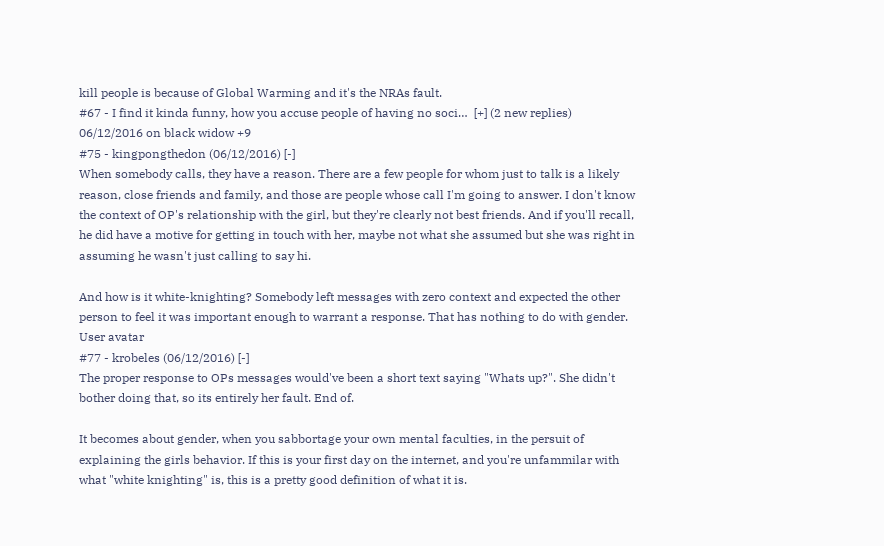kill people is because of Global Warming and it's the NRAs fault.
#67 - I find it kinda funny, how you accuse people of having no soci…  [+] (2 new replies) 06/12/2016 on black widow +9
#75 - kingpongthedon (06/12/2016) [-]
When somebody calls, they have a reason. There are a few people for whom just to talk is a likely reason, close friends and family, and those are people whose call I'm going to answer. I don't know the context of OP's relationship with the girl, but they're clearly not best friends. And if you'll recall, he did have a motive for getting in touch with her, maybe not what she assumed but she was right in assuming he wasn't just calling to say hi.

And how is it white-knighting? Somebody left messages with zero context and expected the other person to feel it was important enough to warrant a response. That has nothing to do with gender.
User avatar
#77 - krobeles (06/12/2016) [-]
The proper response to OPs messages would've been a short text saying "Whats up?". She didn't bother doing that, so its entirely her fault. End of.

It becomes about gender, when you sabbortage your own mental faculties, in the persuit of explaining the girls behavior. If this is your first day on the internet, and you're unfammilar with what "white knighting" is, this is a pretty good definition of what it is.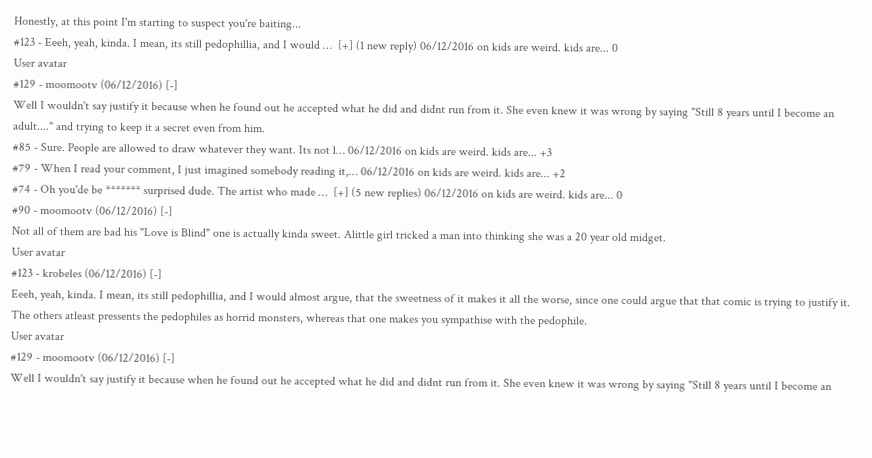Honestly, at this point I'm starting to suspect you're baiting...
#123 - Eeeh, yeah, kinda. I mean, its still pedophillia, and I would …  [+] (1 new reply) 06/12/2016 on kids are weird. kids are... 0
User avatar
#129 - moomootv (06/12/2016) [-]
Well I wouldn't say justify it because when he found out he accepted what he did and didnt run from it. She even knew it was wrong by saying "Still 8 years until I become an adult...." and trying to keep it a secret even from him.
#85 - Sure. People are allowed to draw whatever they want. Its not l… 06/12/2016 on kids are weird. kids are... +3
#79 - When I read your comment, I just imagined somebody reading it,… 06/12/2016 on kids are weird. kids are... +2
#74 - Oh you'de be ******* surprised dude. The artist who made …  [+] (5 new replies) 06/12/2016 on kids are weird. kids are... 0
#90 - moomootv (06/12/2016) [-]
Not all of them are bad his "Love is Blind" one is actually kinda sweet. Alittle girl tricked a man into thinking she was a 20 year old midget.
User avatar
#123 - krobeles (06/12/2016) [-]
Eeeh, yeah, kinda. I mean, its still pedophillia, and I would almost argue, that the sweetness of it makes it all the worse, since one could argue that that comic is trying to justify it. The others atleast pressents the pedophiles as horrid monsters, whereas that one makes you sympathise with the pedophile.
User avatar
#129 - moomootv (06/12/2016) [-]
Well I wouldn't say justify it because when he found out he accepted what he did and didnt run from it. She even knew it was wrong by saying "Still 8 years until I become an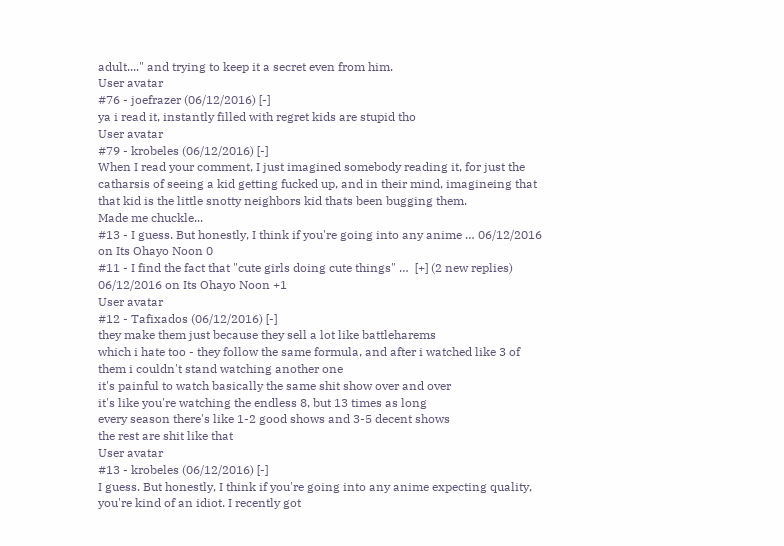adult...." and trying to keep it a secret even from him.
User avatar
#76 - joefrazer (06/12/2016) [-]
ya i read it, instantly filled with regret kids are stupid tho
User avatar
#79 - krobeles (06/12/2016) [-]
When I read your comment, I just imagined somebody reading it, for just the catharsis of seeing a kid getting fucked up, and in their mind, imagineing that that kid is the little snotty neighbors kid thats been bugging them.
Made me chuckle...
#13 - I guess. But honestly, I think if you're going into any anime … 06/12/2016 on Its Ohayo Noon 0
#11 - I find the fact that "cute girls doing cute things" …  [+] (2 new replies) 06/12/2016 on Its Ohayo Noon +1
User avatar
#12 - Tafixados (06/12/2016) [-]
they make them just because they sell a lot like battleharems
which i hate too - they follow the same formula, and after i watched like 3 of them i couldn't stand watching another one
it's painful to watch basically the same shit show over and over
it's like you're watching the endless 8, but 13 times as long
every season there's like 1-2 good shows and 3-5 decent shows
the rest are shit like that
User avatar
#13 - krobeles (06/12/2016) [-]
I guess. But honestly, I think if you're going into any anime expecting quality, you're kind of an idiot. I recently got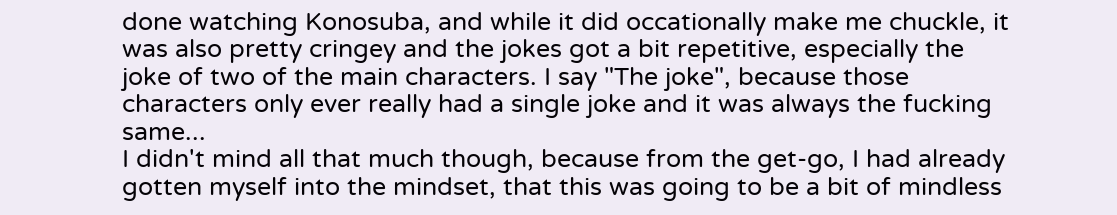done watching Konosuba, and while it did occationally make me chuckle, it was also pretty cringey and the jokes got a bit repetitive, especially the joke of two of the main characters. I say "The joke", because those characters only ever really had a single joke and it was always the fucking same...
I didn't mind all that much though, because from the get-go, I had already gotten myself into the mindset, that this was going to be a bit of mindless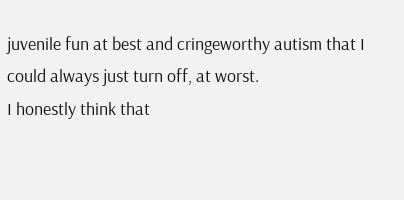juvenile fun at best and cringeworthy autism that I could always just turn off, at worst.
I honestly think that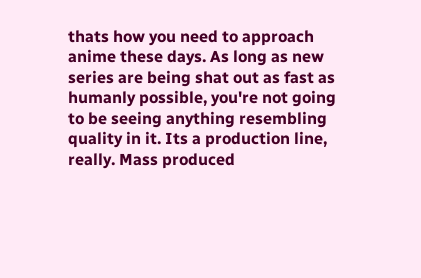thats how you need to approach anime these days. As long as new series are being shat out as fast as humanly possible, you're not going to be seeing anything resembling quality in it. Its a production line, really. Mass produced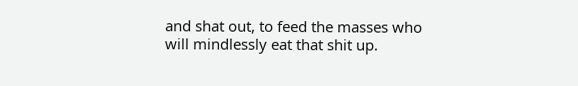and shat out, to feed the masses who will mindlessly eat that shit up.